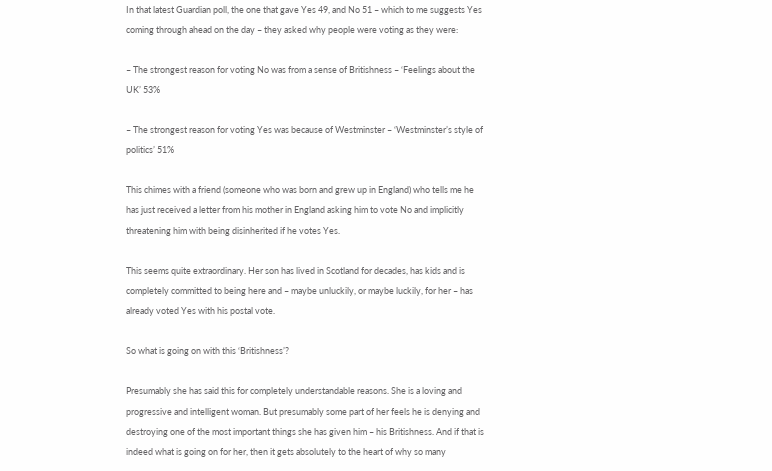In that latest Guardian poll, the one that gave Yes 49, and No 51 – which to me suggests Yes coming through ahead on the day – they asked why people were voting as they were:

– The strongest reason for voting No was from a sense of Britishness – ‘Feelings about the UK’ 53%

– The strongest reason for voting Yes was because of Westminster – ‘Westminster’s style of politics’ 51%

This chimes with a friend (someone who was born and grew up in England) who tells me he has just received a letter from his mother in England asking him to vote No and implicitly threatening him with being disinherited if he votes Yes.

This seems quite extraordinary. Her son has lived in Scotland for decades, has kids and is completely committed to being here and – maybe unluckily, or maybe luckily, for her – has already voted Yes with his postal vote.

So what is going on with this ‘Britishness’?

Presumably she has said this for completely understandable reasons. She is a loving and progressive and intelligent woman. But presumably some part of her feels he is denying and destroying one of the most important things she has given him – his Britishness. And if that is indeed what is going on for her, then it gets absolutely to the heart of why so many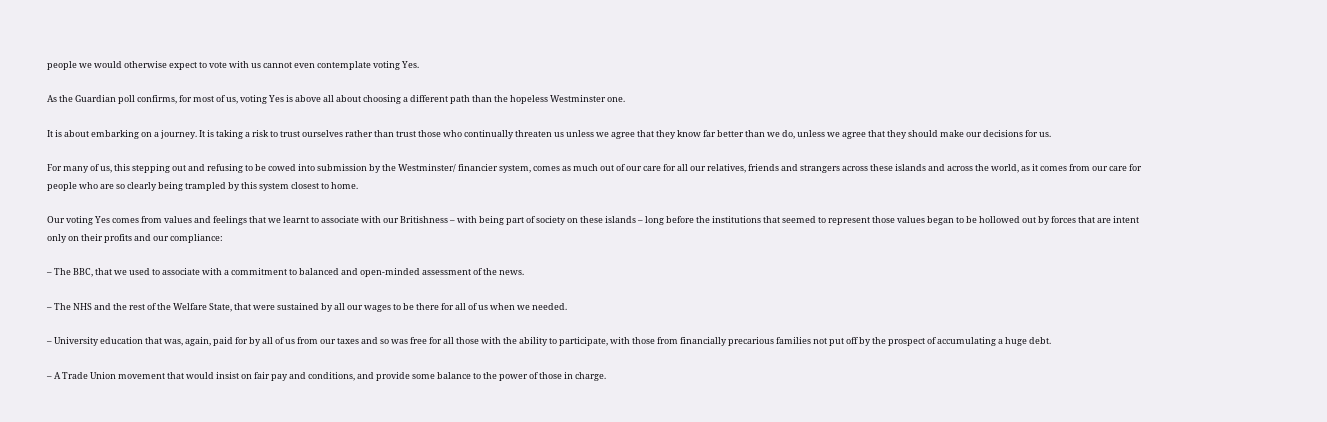people we would otherwise expect to vote with us cannot even contemplate voting Yes.

As the Guardian poll confirms, for most of us, voting Yes is above all about choosing a different path than the hopeless Westminster one.

It is about embarking on a journey. It is taking a risk to trust ourselves rather than trust those who continually threaten us unless we agree that they know far better than we do, unless we agree that they should make our decisions for us.

For many of us, this stepping out and refusing to be cowed into submission by the Westminster/ financier system, comes as much out of our care for all our relatives, friends and strangers across these islands and across the world, as it comes from our care for people who are so clearly being trampled by this system closest to home.

Our voting Yes comes from values and feelings that we learnt to associate with our Britishness – with being part of society on these islands – long before the institutions that seemed to represent those values began to be hollowed out by forces that are intent only on their profits and our compliance:

– The BBC, that we used to associate with a commitment to balanced and open-minded assessment of the news.

– The NHS and the rest of the Welfare State, that were sustained by all our wages to be there for all of us when we needed.

– University education that was, again, paid for by all of us from our taxes and so was free for all those with the ability to participate, with those from financially precarious families not put off by the prospect of accumulating a huge debt.

– A Trade Union movement that would insist on fair pay and conditions, and provide some balance to the power of those in charge.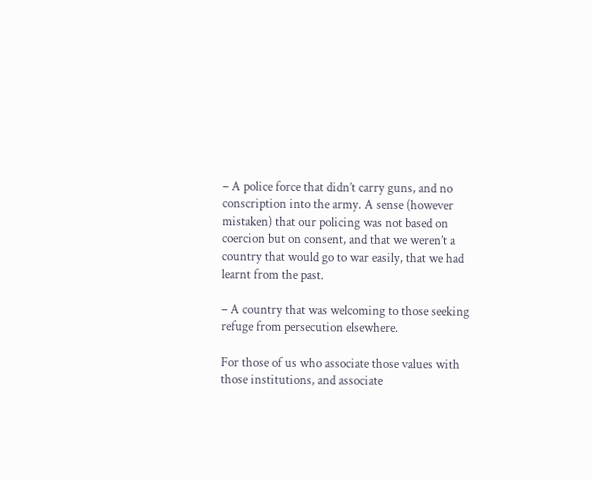– A police force that didn’t carry guns, and no conscription into the army. A sense (however mistaken) that our policing was not based on coercion but on consent, and that we weren’t a country that would go to war easily, that we had learnt from the past.

– A country that was welcoming to those seeking refuge from persecution elsewhere.

For those of us who associate those values with those institutions, and associate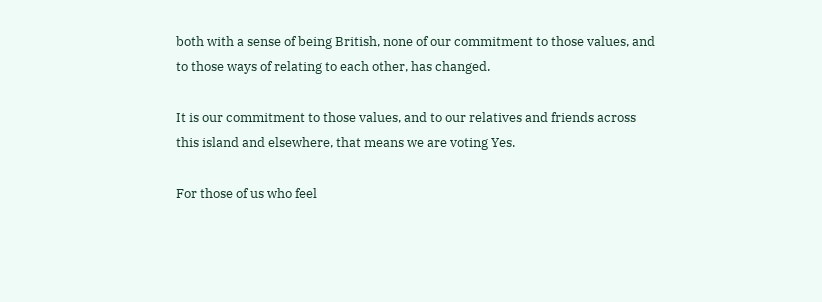both with a sense of being British, none of our commitment to those values, and to those ways of relating to each other, has changed.

It is our commitment to those values, and to our relatives and friends across this island and elsewhere, that means we are voting Yes.

For those of us who feel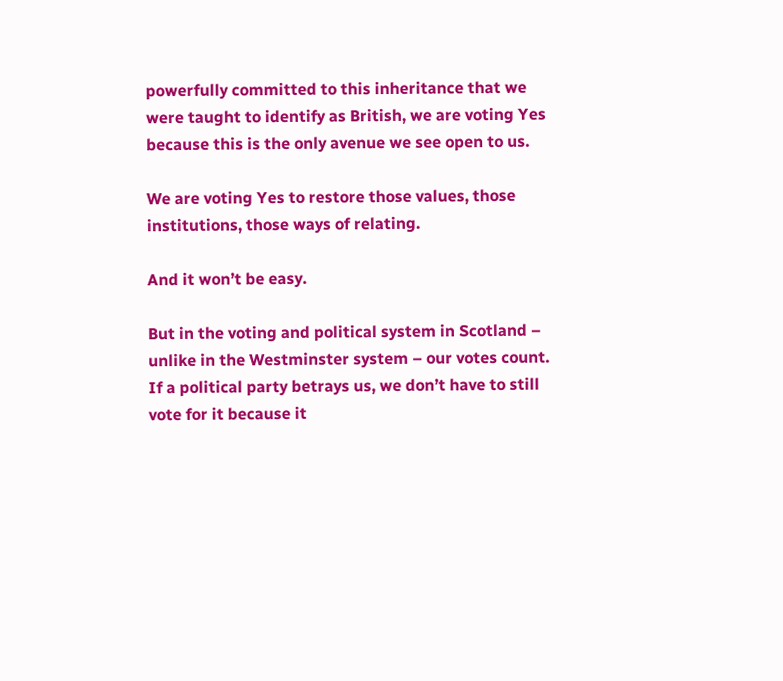powerfully committed to this inheritance that we were taught to identify as British, we are voting Yes because this is the only avenue we see open to us.

We are voting Yes to restore those values, those institutions, those ways of relating.

And it won’t be easy.

But in the voting and political system in Scotland – unlike in the Westminster system – our votes count. If a political party betrays us, we don’t have to still vote for it because it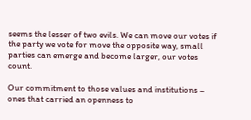seems the lesser of two evils. We can move our votes if the party we vote for move the opposite way, small parties can emerge and become larger, our votes count.

Our commitment to those values and institutions – ones that carried an openness to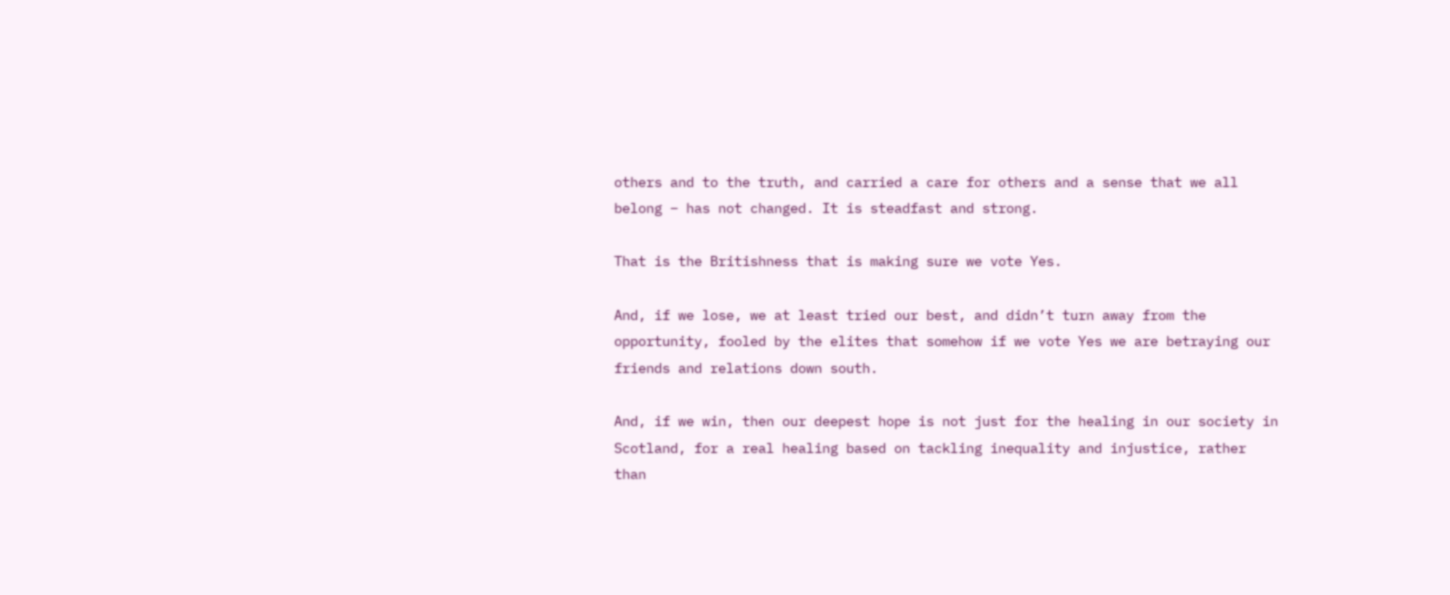others and to the truth, and carried a care for others and a sense that we all belong – has not changed. It is steadfast and strong.

That is the Britishness that is making sure we vote Yes.

And, if we lose, we at least tried our best, and didn’t turn away from the opportunity, fooled by the elites that somehow if we vote Yes we are betraying our friends and relations down south.

And, if we win, then our deepest hope is not just for the healing in our society in Scotland, for a real healing based on tackling inequality and injustice, rather than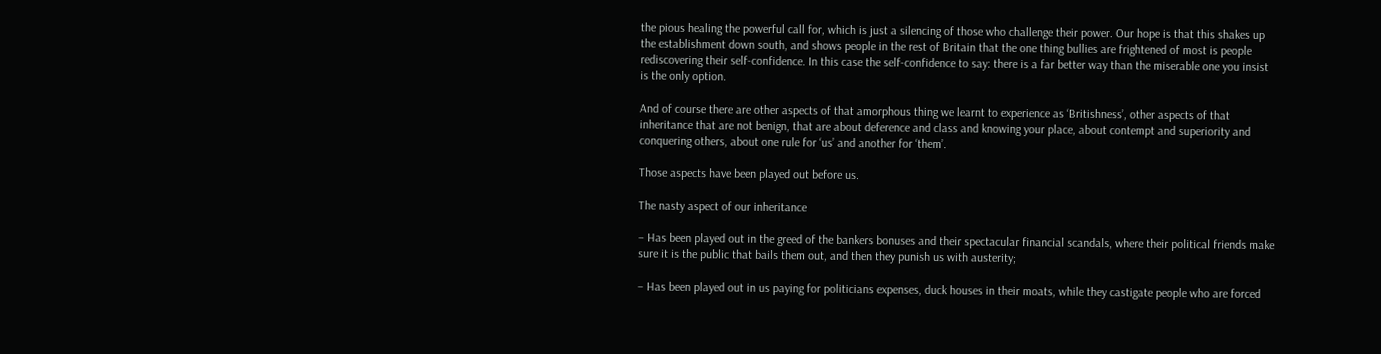the pious healing the powerful call for, which is just a silencing of those who challenge their power. Our hope is that this shakes up the establishment down south, and shows people in the rest of Britain that the one thing bullies are frightened of most is people rediscovering their self-confidence. In this case the self-confidence to say: there is a far better way than the miserable one you insist is the only option.

And of course there are other aspects of that amorphous thing we learnt to experience as ‘Britishness’, other aspects of that inheritance that are not benign, that are about deference and class and knowing your place, about contempt and superiority and conquering others, about one rule for ‘us’ and another for ‘them’.

Those aspects have been played out before us.

The nasty aspect of our inheritance

– Has been played out in the greed of the bankers bonuses and their spectacular financial scandals, where their political friends make sure it is the public that bails them out, and then they punish us with austerity;

– Has been played out in us paying for politicians expenses, duck houses in their moats, while they castigate people who are forced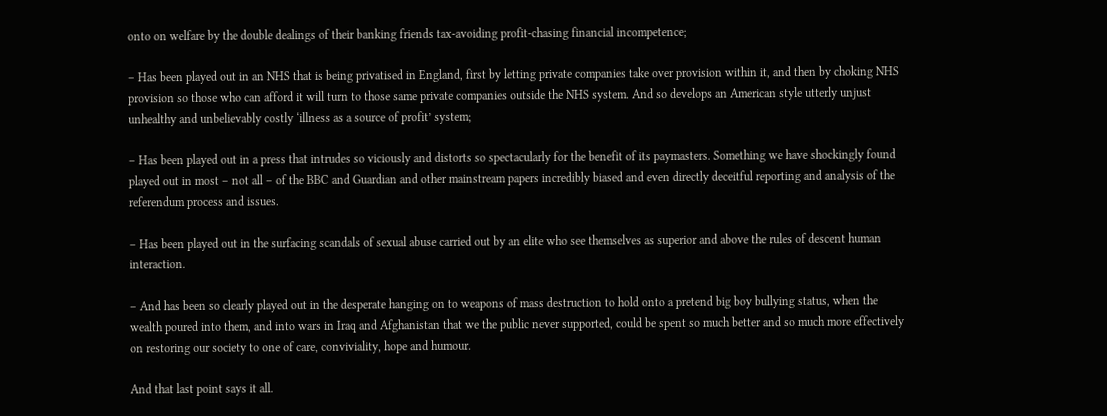onto on welfare by the double dealings of their banking friends tax-avoiding profit-chasing financial incompetence;

– Has been played out in an NHS that is being privatised in England, first by letting private companies take over provision within it, and then by choking NHS provision so those who can afford it will turn to those same private companies outside the NHS system. And so develops an American style utterly unjust unhealthy and unbelievably costly ‘illness as a source of profit’ system;

– Has been played out in a press that intrudes so viciously and distorts so spectacularly for the benefit of its paymasters. Something we have shockingly found played out in most – not all – of the BBC and Guardian and other mainstream papers incredibly biased and even directly deceitful reporting and analysis of the referendum process and issues.

– Has been played out in the surfacing scandals of sexual abuse carried out by an elite who see themselves as superior and above the rules of descent human interaction.

– And has been so clearly played out in the desperate hanging on to weapons of mass destruction to hold onto a pretend big boy bullying status, when the wealth poured into them, and into wars in Iraq and Afghanistan that we the public never supported, could be spent so much better and so much more effectively on restoring our society to one of care, conviviality, hope and humour.

And that last point says it all.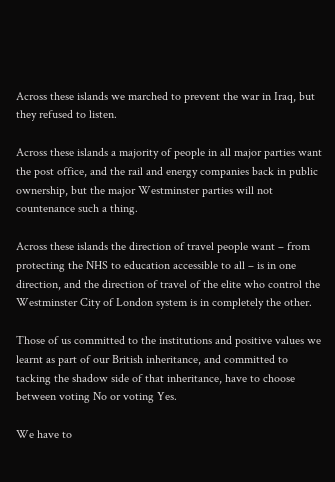Across these islands we marched to prevent the war in Iraq, but they refused to listen.

Across these islands a majority of people in all major parties want the post office, and the rail and energy companies back in public ownership, but the major Westminster parties will not countenance such a thing.

Across these islands the direction of travel people want – from protecting the NHS to education accessible to all – is in one direction, and the direction of travel of the elite who control the Westminster City of London system is in completely the other.

Those of us committed to the institutions and positive values we learnt as part of our British inheritance, and committed to tacking the shadow side of that inheritance, have to choose between voting No or voting Yes.

We have to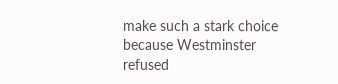make such a stark choice because Westminster refused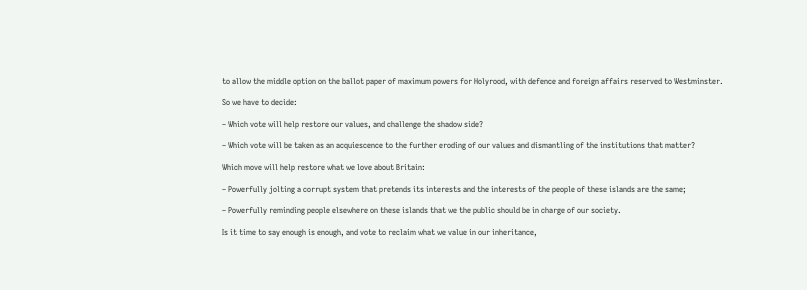to allow the middle option on the ballot paper of maximum powers for Holyrood, with defence and foreign affairs reserved to Westminster.

So we have to decide:

– Which vote will help restore our values, and challenge the shadow side?

– Which vote will be taken as an acquiescence to the further eroding of our values and dismantling of the institutions that matter?

Which move will help restore what we love about Britain:

– Powerfully jolting a corrupt system that pretends its interests and the interests of the people of these islands are the same;

– Powerfully reminding people elsewhere on these islands that we the public should be in charge of our society.

Is it time to say enough is enough, and vote to reclaim what we value in our inheritance,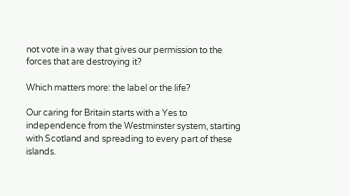not vote in a way that gives our permission to the forces that are destroying it?

Which matters more: the label or the life?

Our caring for Britain starts with a Yes to independence from the Westminster system, starting with Scotland and spreading to every part of these islands.